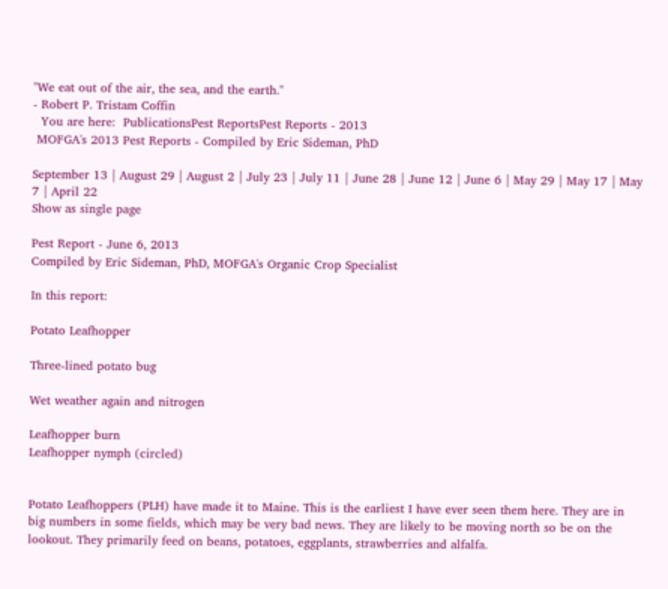"We eat out of the air, the sea, and the earth."
- Robert P. Tristam Coffin
  You are here:  PublicationsPest ReportsPest Reports - 2013
 MOFGA's 2013 Pest Reports - Compiled by Eric Sideman, PhD

September 13 | August 29 | August 2 | July 23 | July 11 | June 28 | June 12 | June 6 | May 29 | May 17 | May 7 | April 22
Show as single page

Pest Report - June 6, 2013
Compiled by Eric Sideman, PhD, MOFGA's Organic Crop Specialist

In this report:

Potato Leafhopper

Three-lined potato bug

Wet weather again and nitrogen

Leafhopper burn
Leafhopper nymph (circled)


Potato Leafhoppers (PLH) have made it to Maine. This is the earliest I have ever seen them here. They are in big numbers in some fields, which may be very bad news. They are likely to be moving north so be on the lookout. They primarily feed on beans, potatoes, eggplants, strawberries and alfalfa.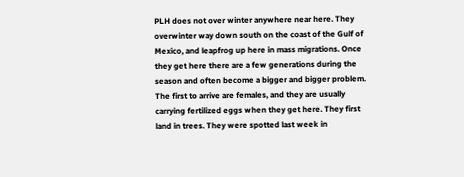PLH does not over winter anywhere near here. They overwinter way down south on the coast of the Gulf of Mexico, and leapfrog up here in mass migrations. Once they get here there are a few generations during the season and often become a bigger and bigger problem. The first to arrive are females, and they are usually carrying fertilized eggs when they get here. They first land in trees. They were spotted last week in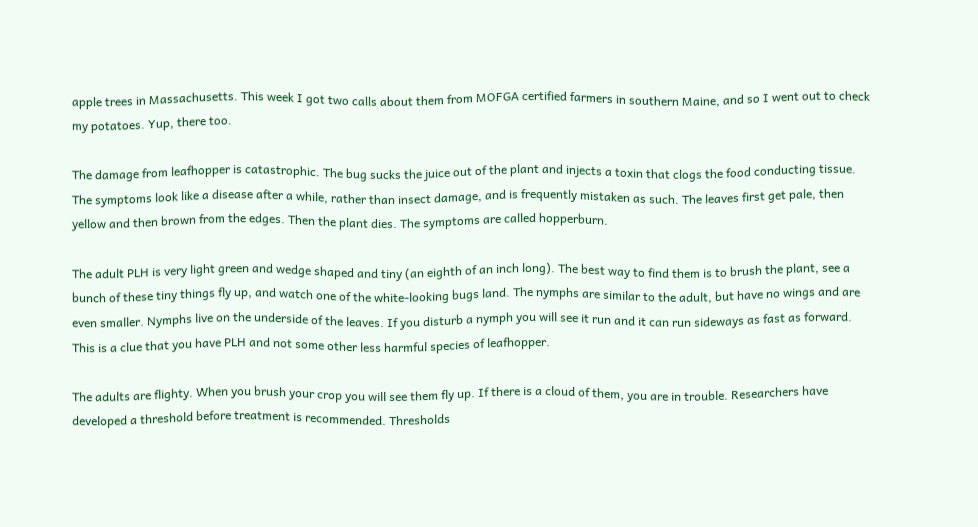apple trees in Massachusetts. This week I got two calls about them from MOFGA certified farmers in southern Maine, and so I went out to check my potatoes. Yup, there too.

The damage from leafhopper is catastrophic. The bug sucks the juice out of the plant and injects a toxin that clogs the food conducting tissue. The symptoms look like a disease after a while, rather than insect damage, and is frequently mistaken as such. The leaves first get pale, then yellow and then brown from the edges. Then the plant dies. The symptoms are called hopperburn.

The adult PLH is very light green and wedge shaped and tiny (an eighth of an inch long). The best way to find them is to brush the plant, see a bunch of these tiny things fly up, and watch one of the white-looking bugs land. The nymphs are similar to the adult, but have no wings and are even smaller. Nymphs live on the underside of the leaves. If you disturb a nymph you will see it run and it can run sideways as fast as forward. This is a clue that you have PLH and not some other less harmful species of leafhopper.

The adults are flighty. When you brush your crop you will see them fly up. If there is a cloud of them, you are in trouble. Researchers have developed a threshold before treatment is recommended. Thresholds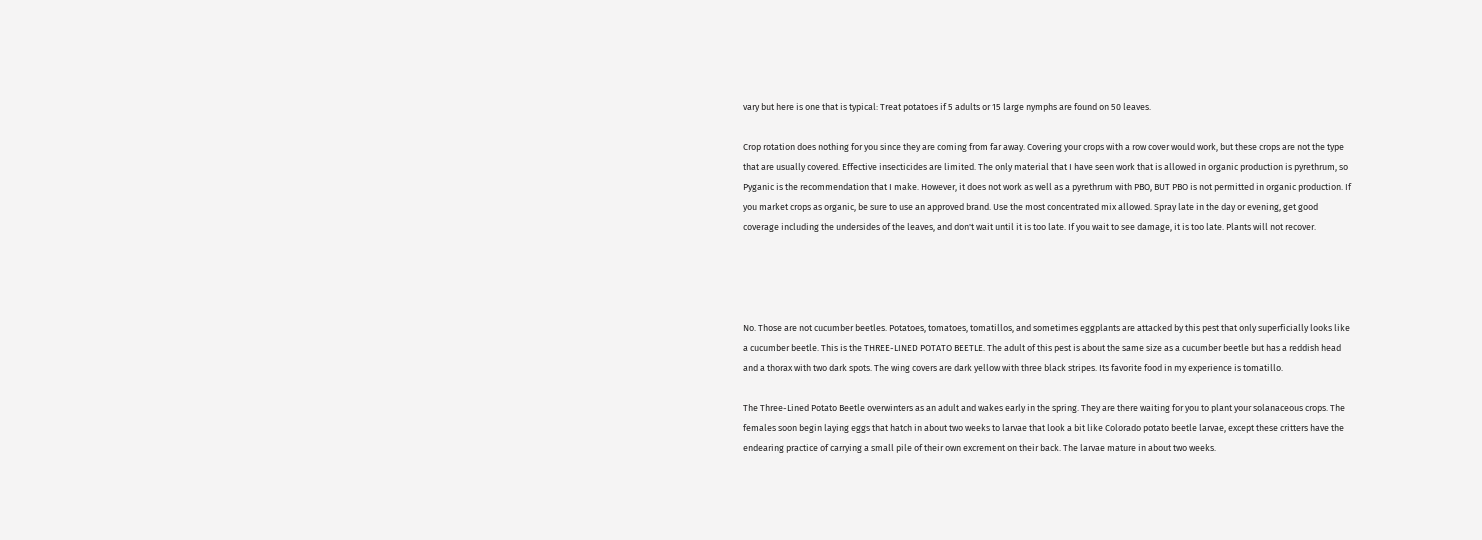vary but here is one that is typical: Treat potatoes if 5 adults or 15 large nymphs are found on 50 leaves.

Crop rotation does nothing for you since they are coming from far away. Covering your crops with a row cover would work, but these crops are not the type that are usually covered. Effective insecticides are limited. The only material that I have seen work that is allowed in organic production is pyrethrum, so Pyganic is the recommendation that I make. However, it does not work as well as a pyrethrum with PBO, BUT PBO is not permitted in organic production. If you market crops as organic, be sure to use an approved brand. Use the most concentrated mix allowed. Spray late in the day or evening, get good coverage including the undersides of the leaves, and don't wait until it is too late. If you wait to see damage, it is too late. Plants will not recover.




No. Those are not cucumber beetles. Potatoes, tomatoes, tomatillos, and sometimes eggplants are attacked by this pest that only superficially looks like a cucumber beetle. This is the THREE-LINED POTATO BEETLE. The adult of this pest is about the same size as a cucumber beetle but has a reddish head and a thorax with two dark spots. The wing covers are dark yellow with three black stripes. Its favorite food in my experience is tomatillo.

The Three-Lined Potato Beetle overwinters as an adult and wakes early in the spring. They are there waiting for you to plant your solanaceous crops. The females soon begin laying eggs that hatch in about two weeks to larvae that look a bit like Colorado potato beetle larvae, except these critters have the endearing practice of carrying a small pile of their own excrement on their back. The larvae mature in about two weeks.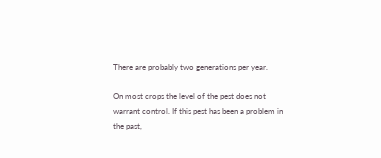There are probably two generations per year.

On most crops the level of the pest does not warrant control. If this pest has been a problem in the past,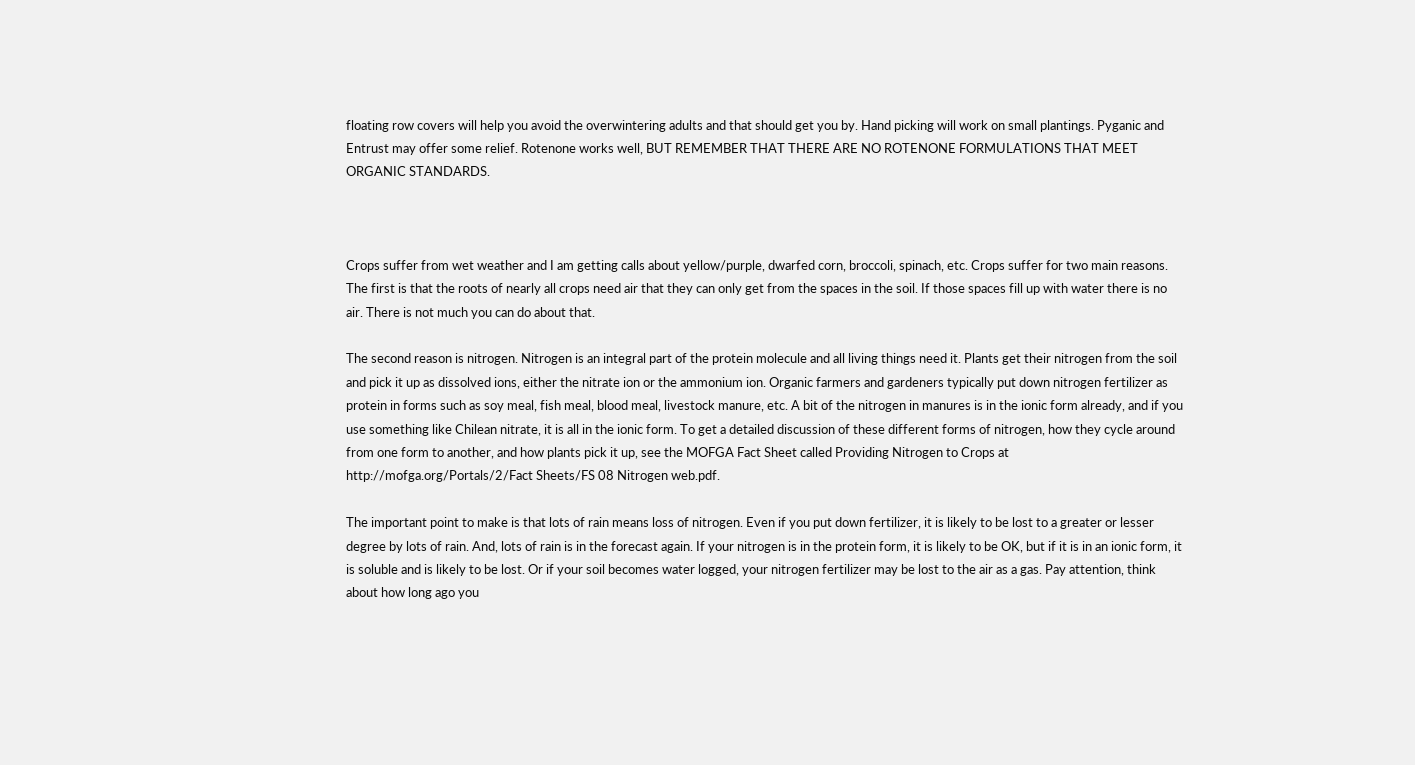floating row covers will help you avoid the overwintering adults and that should get you by. Hand picking will work on small plantings. Pyganic and Entrust may offer some relief. Rotenone works well, BUT REMEMBER THAT THERE ARE NO ROTENONE FORMULATIONS THAT MEET ORGANIC STANDARDS.



Crops suffer from wet weather and I am getting calls about yellow/purple, dwarfed corn, broccoli, spinach, etc. Crops suffer for two main reasons. The first is that the roots of nearly all crops need air that they can only get from the spaces in the soil. If those spaces fill up with water there is no air. There is not much you can do about that.

The second reason is nitrogen. Nitrogen is an integral part of the protein molecule and all living things need it. Plants get their nitrogen from the soil and pick it up as dissolved ions, either the nitrate ion or the ammonium ion. Organic farmers and gardeners typically put down nitrogen fertilizer as protein in forms such as soy meal, fish meal, blood meal, livestock manure, etc. A bit of the nitrogen in manures is in the ionic form already, and if you use something like Chilean nitrate, it is all in the ionic form. To get a detailed discussion of these different forms of nitrogen, how they cycle around from one form to another, and how plants pick it up, see the MOFGA Fact Sheet called Providing Nitrogen to Crops at http://mofga.org/Portals/2/Fact Sheets/FS 08 Nitrogen web.pdf.

The important point to make is that lots of rain means loss of nitrogen. Even if you put down fertilizer, it is likely to be lost to a greater or lesser degree by lots of rain. And, lots of rain is in the forecast again. If your nitrogen is in the protein form, it is likely to be OK, but if it is in an ionic form, it is soluble and is likely to be lost. Or if your soil becomes water logged, your nitrogen fertilizer may be lost to the air as a gas. Pay attention, think about how long ago you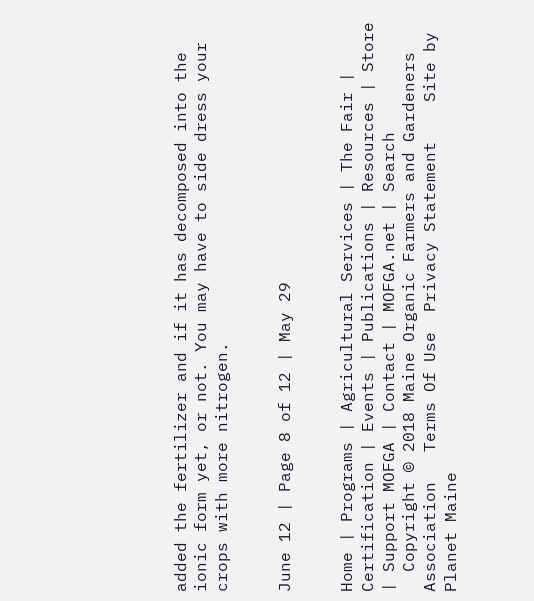added the fertilizer and if it has decomposed into the ionic form yet, or not. You may have to side dress your crops with more nitrogen.


June 12 | Page 8 of 12 | May 29


Home | Programs | Agricultural Services | The Fair | Certification | Events | Publications | Resources | Store | Support MOFGA | Contact | MOFGA.net | Search
  Copyright © 2018 Maine Organic Farmers and Gardeners Association   Terms Of Use  Privacy Statement    Site by Planet Maine